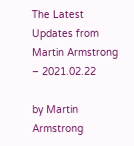The Latest Updates from Martin Armstrong – 2021.02.22

by Martin Armstrong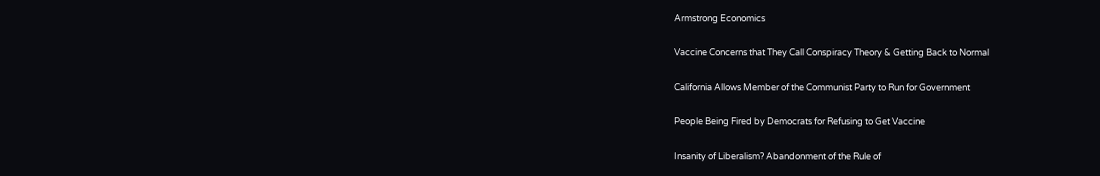Armstrong Economics

Vaccine Concerns that They Call Conspiracy Theory & Getting Back to Normal

California Allows Member of the Communist Party to Run for Government

People Being Fired by Democrats for Refusing to Get Vaccine

Insanity of Liberalism? Abandonment of the Rule of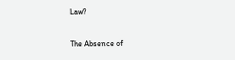Law?

The Absence of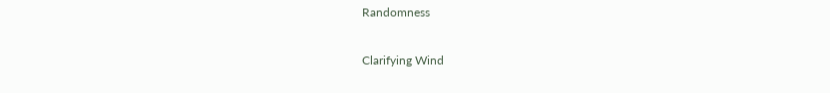Randomness

Clarifying Wind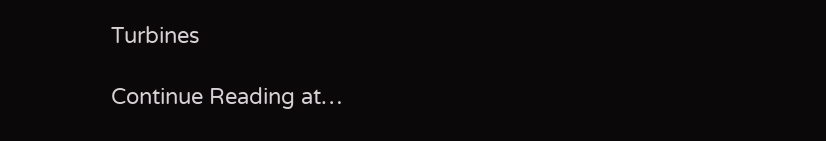Turbines

Continue Reading at…